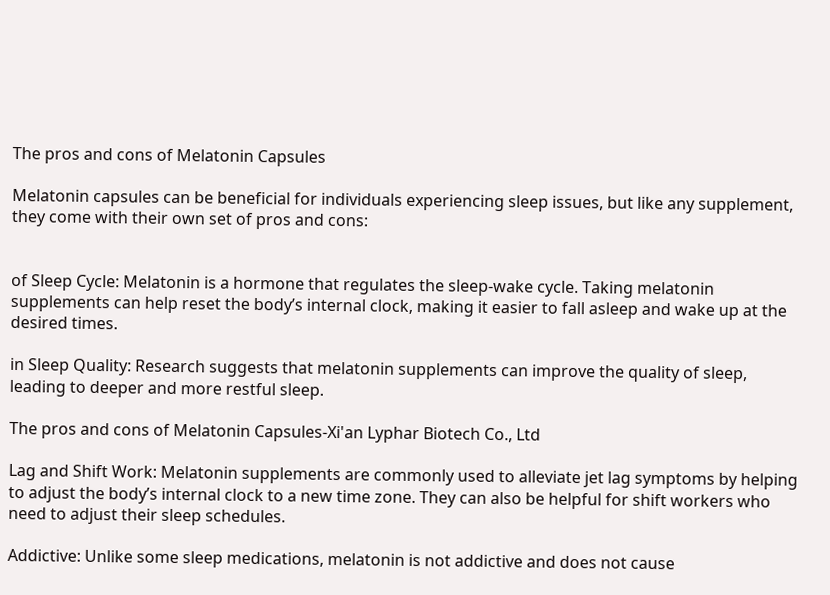The pros and cons of Melatonin Capsules

Melatonin capsules can be beneficial for individuals experiencing sleep issues, but like any supplement, they come with their own set of pros and cons:


of Sleep Cycle: Melatonin is a hormone that regulates the sleep-wake cycle. Taking melatonin supplements can help reset the body’s internal clock, making it easier to fall asleep and wake up at the desired times.

in Sleep Quality: Research suggests that melatonin supplements can improve the quality of sleep, leading to deeper and more restful sleep.

The pros and cons of Melatonin Capsules-Xi'an Lyphar Biotech Co., Ltd

Lag and Shift Work: Melatonin supplements are commonly used to alleviate jet lag symptoms by helping to adjust the body’s internal clock to a new time zone. They can also be helpful for shift workers who need to adjust their sleep schedules.

Addictive: Unlike some sleep medications, melatonin is not addictive and does not cause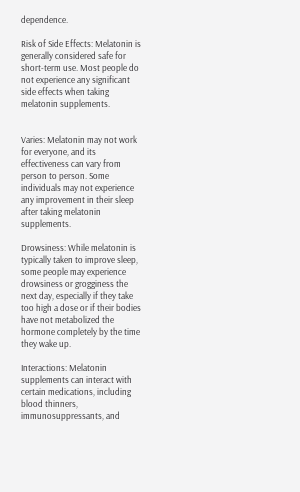dependence.

Risk of Side Effects: Melatonin is generally considered safe for short-term use. Most people do not experience any significant side effects when taking melatonin supplements.


Varies: Melatonin may not work for everyone, and its effectiveness can vary from person to person. Some individuals may not experience any improvement in their sleep after taking melatonin supplements.

Drowsiness: While melatonin is typically taken to improve sleep, some people may experience drowsiness or grogginess the next day, especially if they take too high a dose or if their bodies have not metabolized the hormone completely by the time they wake up.

Interactions: Melatonin supplements can interact with certain medications, including blood thinners, immunosuppressants, and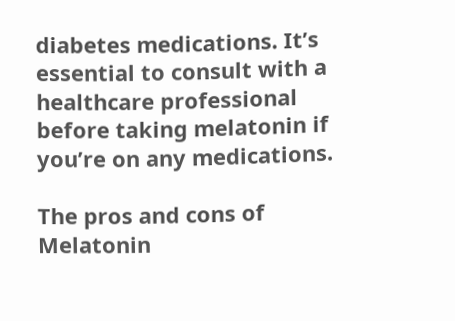diabetes medications. It’s essential to consult with a healthcare professional before taking melatonin if you’re on any medications.

The pros and cons of Melatonin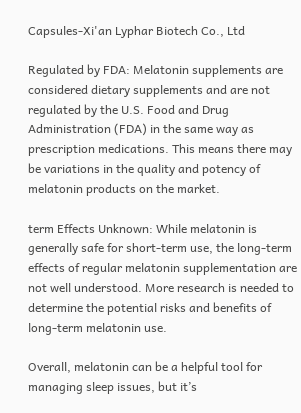Capsules-Xi'an Lyphar Biotech Co., Ltd

Regulated by FDA: Melatonin supplements are considered dietary supplements and are not regulated by the U.S. Food and Drug Administration (FDA) in the same way as prescription medications. This means there may be variations in the quality and potency of melatonin products on the market.

term Effects Unknown: While melatonin is generally safe for short-term use, the long-term effects of regular melatonin supplementation are not well understood. More research is needed to determine the potential risks and benefits of long-term melatonin use.

Overall, melatonin can be a helpful tool for managing sleep issues, but it’s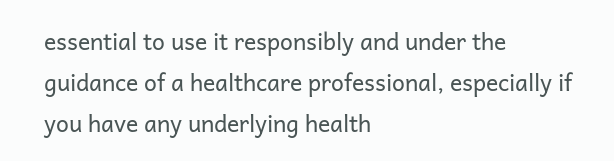essential to use it responsibly and under the guidance of a healthcare professional, especially if you have any underlying health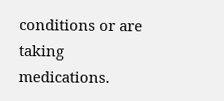conditions or are taking medications.